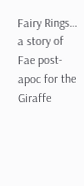Fairy Rings… a story of Fae post-apoc for the Giraffe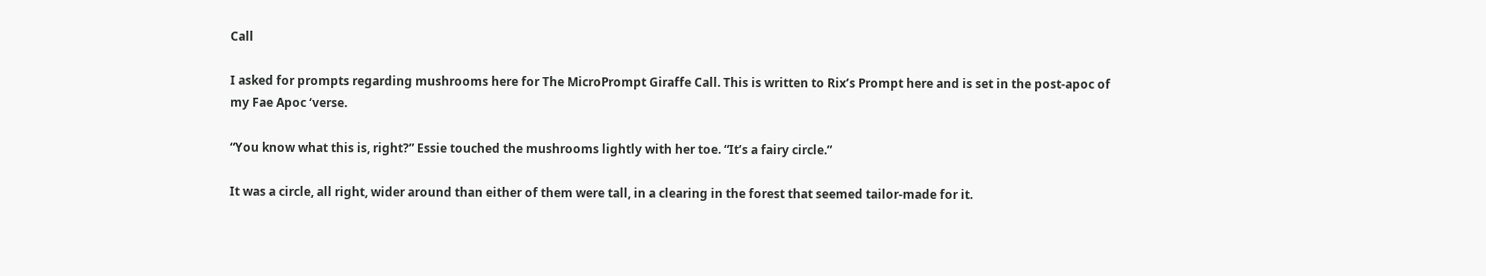Call

I asked for prompts regarding mushrooms here for The MicroPrompt Giraffe Call. This is written to Rix’s Prompt here and is set in the post-apoc of my Fae Apoc ‘verse.

“You know what this is, right?” Essie touched the mushrooms lightly with her toe. “It’s a fairy circle.”

It was a circle, all right, wider around than either of them were tall, in a clearing in the forest that seemed tailor-made for it.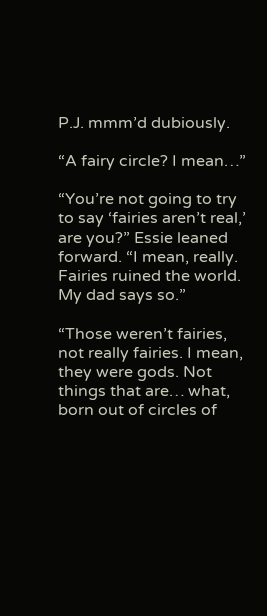P.J. mmm’d dubiously.

“A fairy circle? I mean…”

“You’re not going to try to say ‘fairies aren’t real,’ are you?” Essie leaned forward. “I mean, really. Fairies ruined the world. My dad says so.”

“Those weren’t fairies, not really fairies. I mean, they were gods. Not things that are… what, born out of circles of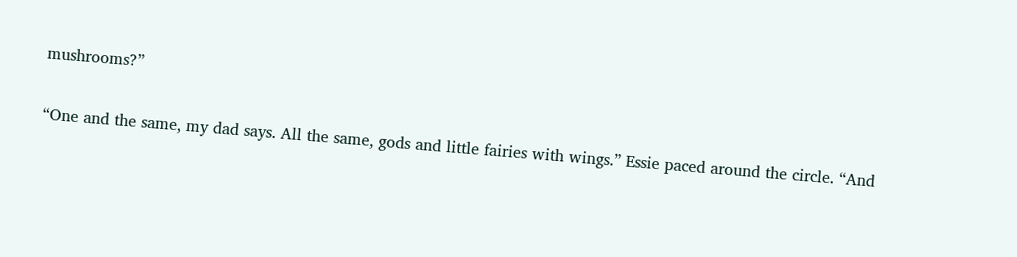mushrooms?”

“One and the same, my dad says. All the same, gods and little fairies with wings.” Essie paced around the circle. “And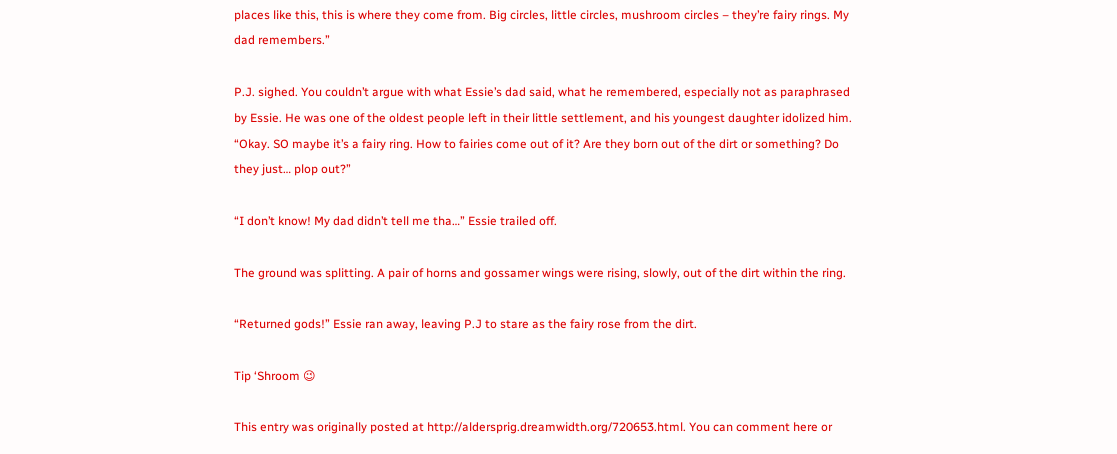places like this, this is where they come from. Big circles, little circles, mushroom circles – they’re fairy rings. My dad remembers.”

P.J. sighed. You couldn’t argue with what Essie’s dad said, what he remembered, especially not as paraphrased by Essie. He was one of the oldest people left in their little settlement, and his youngest daughter idolized him. “Okay. SO maybe it’s a fairy ring. How to fairies come out of it? Are they born out of the dirt or something? Do they just… plop out?”

“I don’t know! My dad didn’t tell me tha…” Essie trailed off.

The ground was splitting. A pair of horns and gossamer wings were rising, slowly, out of the dirt within the ring.

“Returned gods!” Essie ran away, leaving P.J to stare as the fairy rose from the dirt.

Tip ‘Shroom 😉

This entry was originally posted at http://aldersprig.dreamwidth.org/720653.html. You can comment here or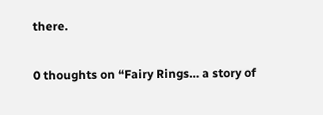there.

0 thoughts on “Fairy Rings… a story of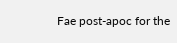Fae post-apoc for the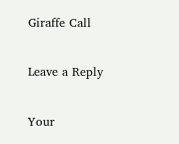Giraffe Call

Leave a Reply

Your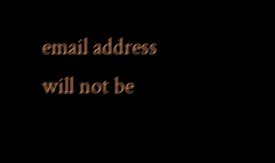email address will not be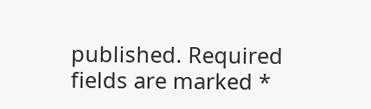published. Required fields are marked *